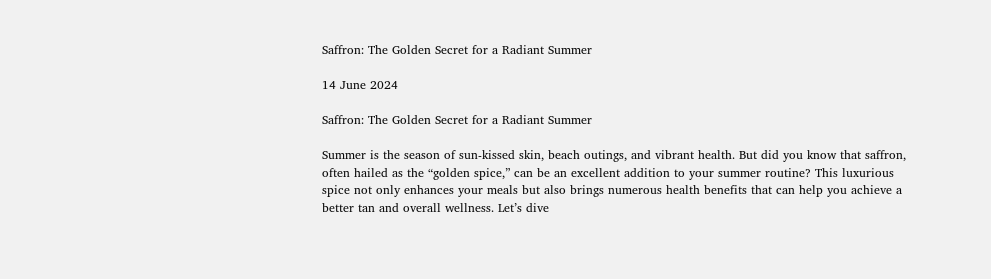Saffron: The Golden Secret for a Radiant Summer

14 June 2024

Saffron: The Golden Secret for a Radiant Summer

Summer is the season of sun-kissed skin, beach outings, and vibrant health. But did you know that saffron, often hailed as the “golden spice,” can be an excellent addition to your summer routine? This luxurious spice not only enhances your meals but also brings numerous health benefits that can help you achieve a better tan and overall wellness. Let’s dive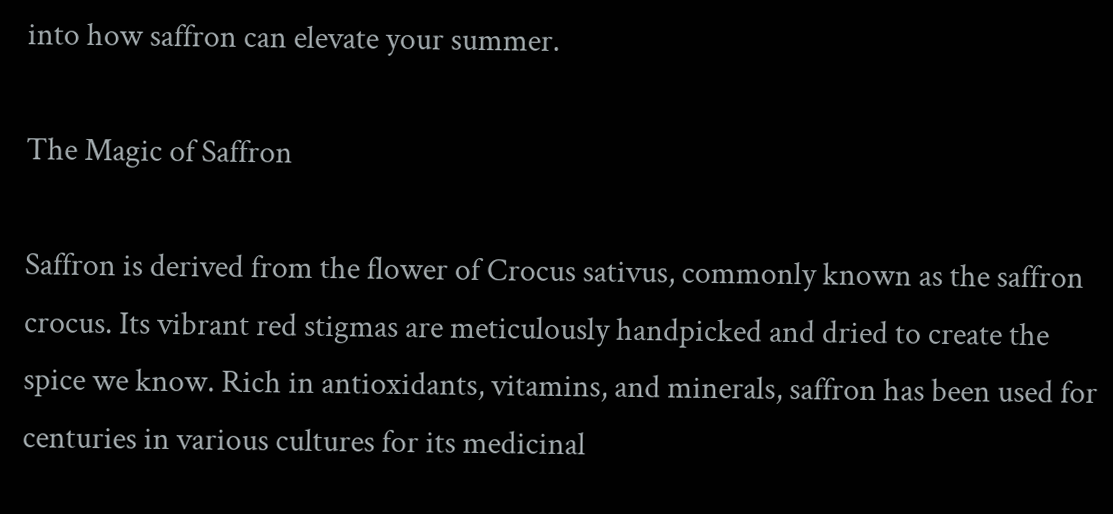into how saffron can elevate your summer.

The Magic of Saffron

Saffron is derived from the flower of Crocus sativus, commonly known as the saffron crocus. Its vibrant red stigmas are meticulously handpicked and dried to create the spice we know. Rich in antioxidants, vitamins, and minerals, saffron has been used for centuries in various cultures for its medicinal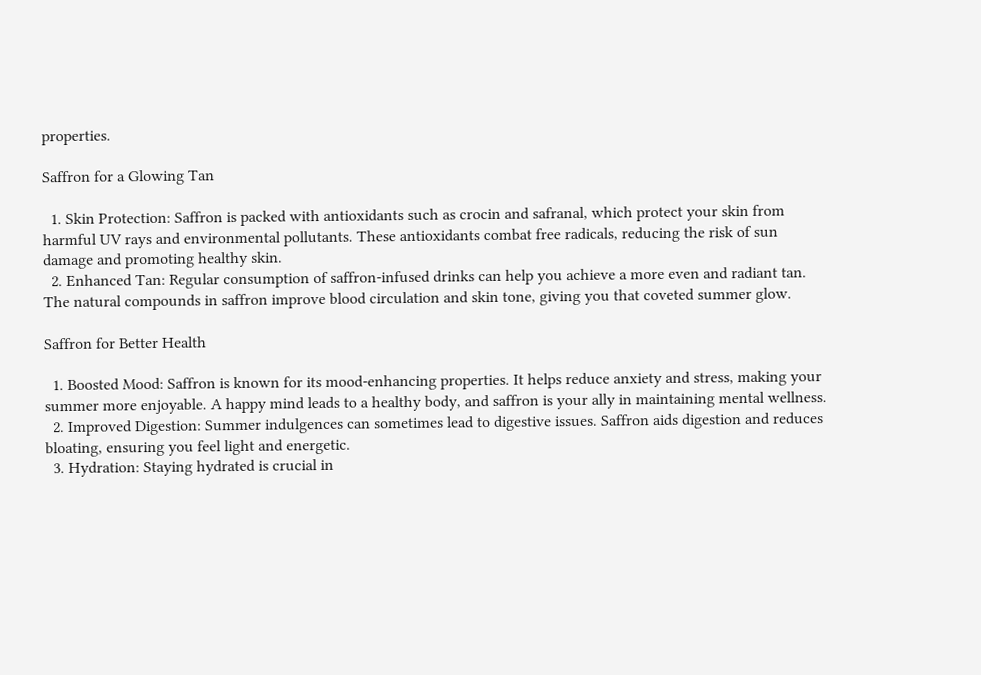properties.

Saffron for a Glowing Tan

  1. Skin Protection: Saffron is packed with antioxidants such as crocin and safranal, which protect your skin from harmful UV rays and environmental pollutants. These antioxidants combat free radicals, reducing the risk of sun damage and promoting healthy skin.
  2. Enhanced Tan: Regular consumption of saffron-infused drinks can help you achieve a more even and radiant tan. The natural compounds in saffron improve blood circulation and skin tone, giving you that coveted summer glow.

Saffron for Better Health

  1. Boosted Mood: Saffron is known for its mood-enhancing properties. It helps reduce anxiety and stress, making your summer more enjoyable. A happy mind leads to a healthy body, and saffron is your ally in maintaining mental wellness.
  2. Improved Digestion: Summer indulgences can sometimes lead to digestive issues. Saffron aids digestion and reduces bloating, ensuring you feel light and energetic.
  3. Hydration: Staying hydrated is crucial in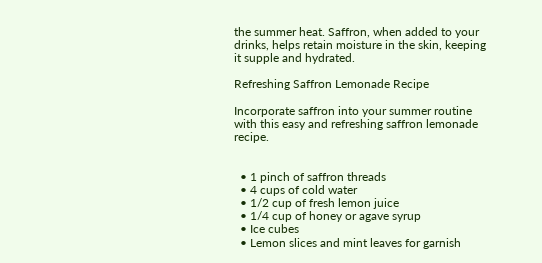the summer heat. Saffron, when added to your drinks, helps retain moisture in the skin, keeping it supple and hydrated.

Refreshing Saffron Lemonade Recipe

Incorporate saffron into your summer routine with this easy and refreshing saffron lemonade recipe.


  • 1 pinch of saffron threads
  • 4 cups of cold water
  • 1/2 cup of fresh lemon juice
  • 1/4 cup of honey or agave syrup
  • Ice cubes
  • Lemon slices and mint leaves for garnish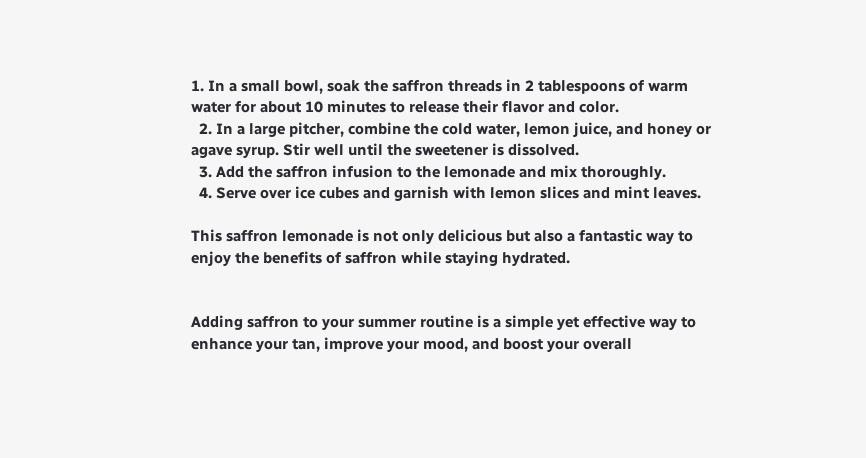1. In a small bowl, soak the saffron threads in 2 tablespoons of warm water for about 10 minutes to release their flavor and color.
  2. In a large pitcher, combine the cold water, lemon juice, and honey or agave syrup. Stir well until the sweetener is dissolved.
  3. Add the saffron infusion to the lemonade and mix thoroughly.
  4. Serve over ice cubes and garnish with lemon slices and mint leaves.

This saffron lemonade is not only delicious but also a fantastic way to enjoy the benefits of saffron while staying hydrated.


Adding saffron to your summer routine is a simple yet effective way to enhance your tan, improve your mood, and boost your overall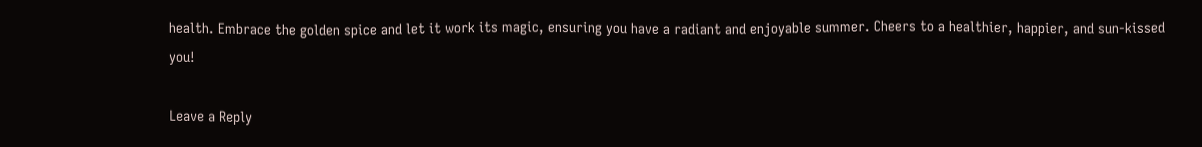health. Embrace the golden spice and let it work its magic, ensuring you have a radiant and enjoyable summer. Cheers to a healthier, happier, and sun-kissed you!

Leave a Reply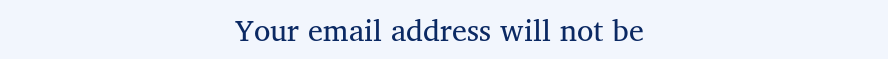Your email address will not be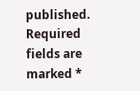published. Required fields are marked *